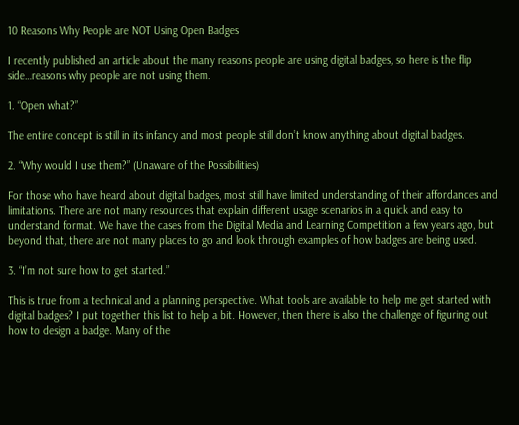10 Reasons Why People are NOT Using Open Badges

I recently published an article about the many reasons people are using digital badges, so here is the flip side…reasons why people are not using them.

1. “Open what?”

The entire concept is still in its infancy and most people still don’t know anything about digital badges.

2. “Why would I use them?” (Unaware of the Possibilities)

For those who have heard about digital badges, most still have limited understanding of their affordances and limitations. There are not many resources that explain different usage scenarios in a quick and easy to understand format. We have the cases from the Digital Media and Learning Competition a few years ago, but beyond that, there are not many places to go and look through examples of how badges are being used.

3. “I’m not sure how to get started.”

This is true from a technical and a planning perspective. What tools are available to help me get started with digital badges? I put together this list to help a bit. However, then there is also the challenge of figuring out how to design a badge. Many of the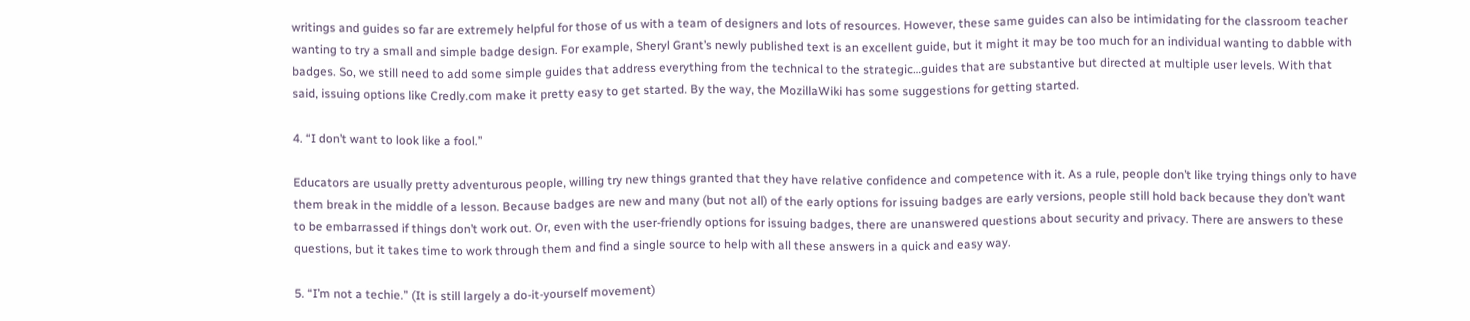writings and guides so far are extremely helpful for those of us with a team of designers and lots of resources. However, these same guides can also be intimidating for the classroom teacher wanting to try a small and simple badge design. For example, Sheryl Grant’s newly published text is an excellent guide, but it might it may be too much for an individual wanting to dabble with badges. So, we still need to add some simple guides that address everything from the technical to the strategic…guides that are substantive but directed at multiple user levels. With that said, issuing options like Credly.com make it pretty easy to get started. By the way, the MozillaWiki has some suggestions for getting started.

4. “I don’t want to look like a fool.”

Educators are usually pretty adventurous people, willing try new things granted that they have relative confidence and competence with it. As a rule, people don’t like trying things only to have them break in the middle of a lesson. Because badges are new and many (but not all) of the early options for issuing badges are early versions, people still hold back because they don’t want to be embarrassed if things don’t work out. Or, even with the user-friendly options for issuing badges, there are unanswered questions about security and privacy. There are answers to these questions, but it takes time to work through them and find a single source to help with all these answers in a quick and easy way.

5. “I’m not a techie.” (It is still largely a do-it-yourself movement)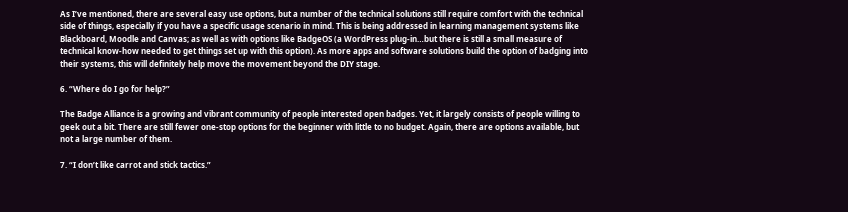As I’ve mentioned, there are several easy use options, but a number of the technical solutions still require comfort with the technical side of things, especially if you have a specific usage scenario in mind. This is being addressed in learning management systems like Blackboard, Moodle and Canvas; as well as with options like BadgeOS (a WordPress plug-in…but there is still a small measure of technical know-how needed to get things set up with this option). As more apps and software solutions build the option of badging into their systems, this will definitely help move the movement beyond the DIY stage.

6. “Where do I go for help?”

The Badge Alliance is a growing and vibrant community of people interested open badges. Yet, it largely consists of people willing to geek out a bit. There are still fewer one-stop options for the beginner with little to no budget. Again, there are options available, but not a large number of them.

7. “I don’t like carrot and stick tactics.”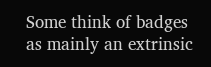Some think of badges as mainly an extrinsic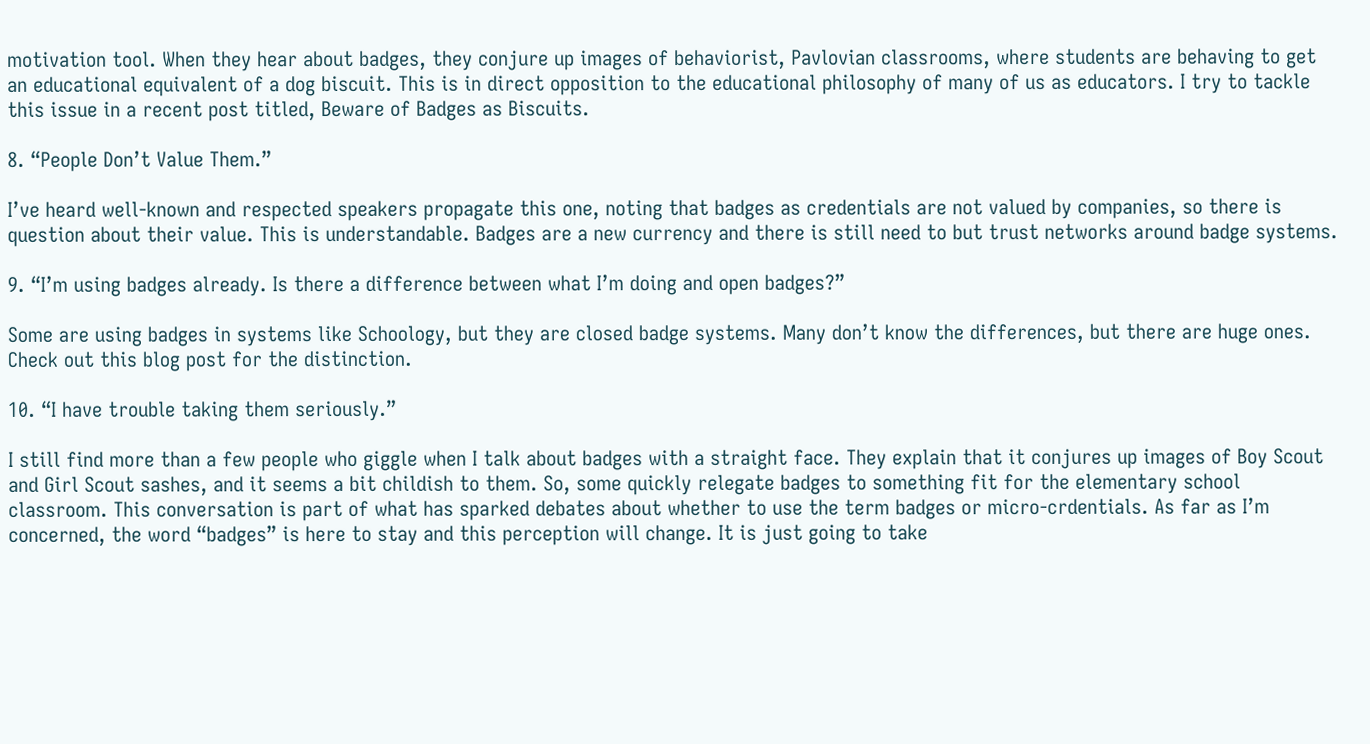motivation tool. When they hear about badges, they conjure up images of behaviorist, Pavlovian classrooms, where students are behaving to get an educational equivalent of a dog biscuit. This is in direct opposition to the educational philosophy of many of us as educators. I try to tackle this issue in a recent post titled, Beware of Badges as Biscuits.

8. “People Don’t Value Them.”

I’ve heard well-known and respected speakers propagate this one, noting that badges as credentials are not valued by companies, so there is question about their value. This is understandable. Badges are a new currency and there is still need to but trust networks around badge systems.

9. “I’m using badges already. Is there a difference between what I’m doing and open badges?”

Some are using badges in systems like Schoology, but they are closed badge systems. Many don’t know the differences, but there are huge ones. Check out this blog post for the distinction.

10. “I have trouble taking them seriously.”

I still find more than a few people who giggle when I talk about badges with a straight face. They explain that it conjures up images of Boy Scout and Girl Scout sashes, and it seems a bit childish to them. So, some quickly relegate badges to something fit for the elementary school classroom. This conversation is part of what has sparked debates about whether to use the term badges or micro-crdentials. As far as I’m concerned, the word “badges” is here to stay and this perception will change. It is just going to take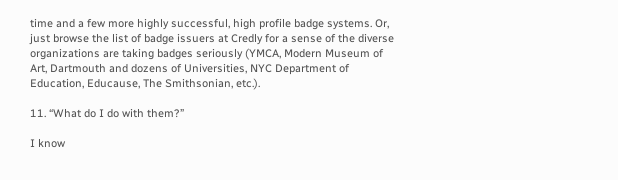time and a few more highly successful, high profile badge systems. Or, just browse the list of badge issuers at Credly for a sense of the diverse organizations are taking badges seriously (YMCA, Modern Museum of Art, Dartmouth and dozens of Universities, NYC Department of Education, Educause, The Smithsonian, etc.).

11. “What do I do with them?”

I know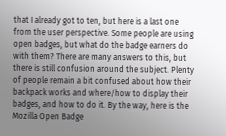that I already got to ten, but here is a last one from the user perspective. Some people are using open badges, but what do the badge earners do with them? There are many answers to this, but there is still confusion around the subject. Plenty of people remain a bit confused about how their backpack works and where/how to display their badges, and how to do it. By the way, here is the Mozilla Open Badge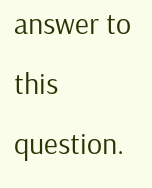answer to this question.